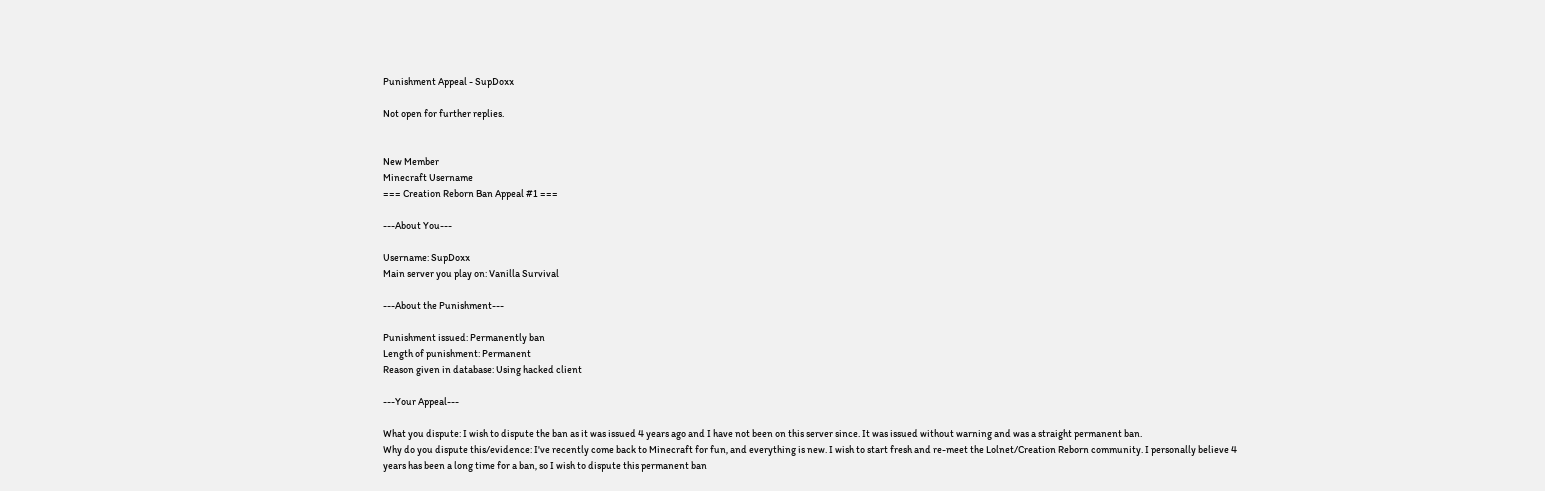Punishment Appeal - SupDoxx

Not open for further replies.


New Member
Minecraft Username
=== Creation Reborn Ban Appeal #1 ===

---About You---

Username: SupDoxx
Main server you play on: Vanilla Survival

---About the Punishment---

Punishment issued: Permanently ban
Length of punishment: Permanent
Reason given in database: Using hacked client

---Your Appeal---

What you dispute: I wish to dispute the ban as it was issued 4 years ago and I have not been on this server since. It was issued without warning and was a straight permanent ban.
Why do you dispute this/evidence: I've recently come back to Minecraft for fun, and everything is new. I wish to start fresh and re-meet the Lolnet/Creation Reborn community. I personally believe 4 years has been a long time for a ban, so I wish to dispute this permanent ban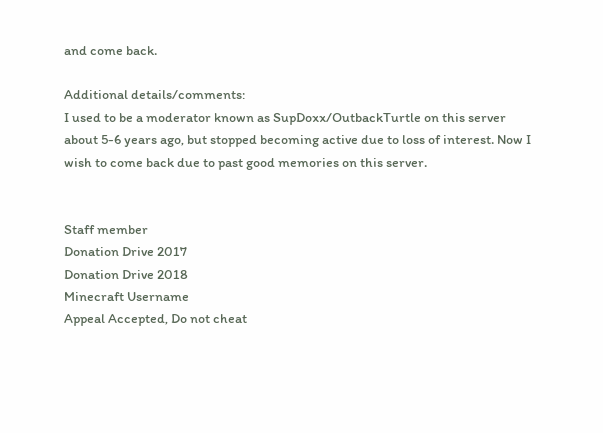and come back.

Additional details/comments:
I used to be a moderator known as SupDoxx/OutbackTurtle on this server about 5-6 years ago, but stopped becoming active due to loss of interest. Now I wish to come back due to past good memories on this server.


Staff member
Donation Drive 2017
Donation Drive 2018
Minecraft Username
Appeal Accepted, Do not cheat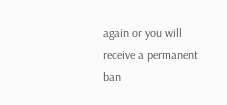again or you will receive a permanent ban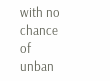with no chance of unban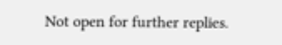Not open for further replies.